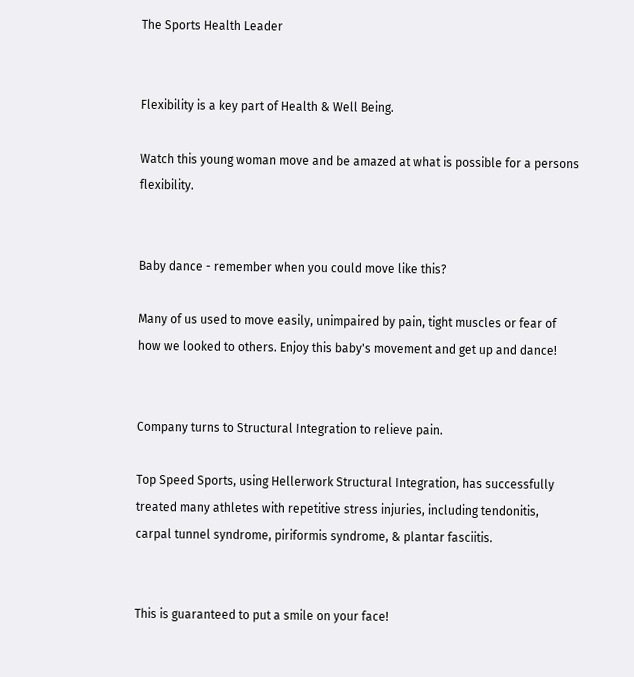The Sports Health Leader


Flexibility is a key part of Health & Well Being.

Watch this young woman move and be amazed at what is possible for a persons flexibility.


Baby dance - remember when you could move like this?

Many of us used to move easily, unimpaired by pain, tight muscles or fear of how we looked to others. Enjoy this baby's movement and get up and dance!


Company turns to Structural Integration to relieve pain.

Top Speed Sports, using Hellerwork Structural Integration, has successfully treated many athletes with repetitive stress injuries, including tendonitis, carpal tunnel syndrome, piriformis syndrome, & plantar fasciitis.


This is guaranteed to put a smile on your face!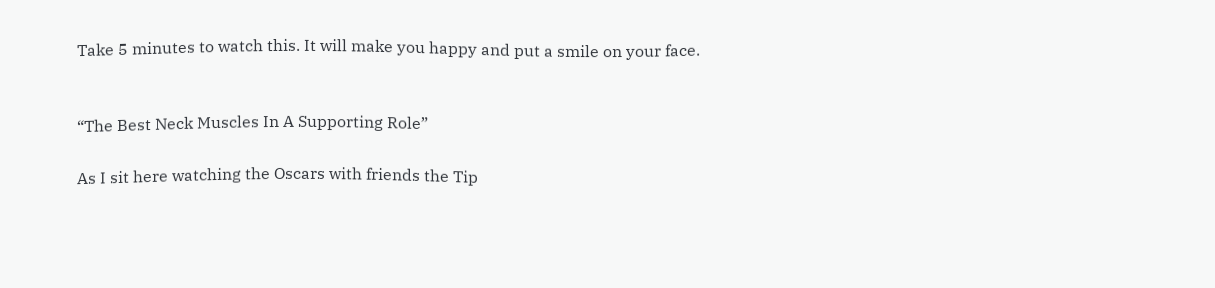Take 5 minutes to watch this. It will make you happy and put a smile on your face.


“The Best Neck Muscles In A Supporting Role”

As I sit here watching the Oscars with friends the Tip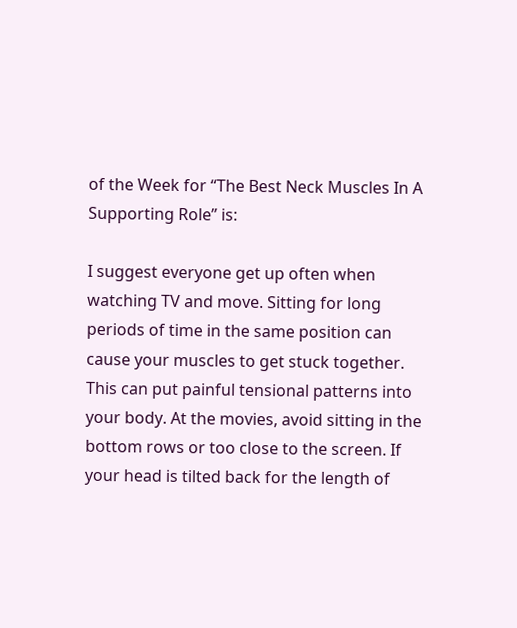of the Week for “The Best Neck Muscles In A Supporting Role” is:

I suggest everyone get up often when watching TV and move. Sitting for long periods of time in the same position can cause your muscles to get stuck together. This can put painful tensional patterns into your body. At the movies, avoid sitting in the bottom rows or too close to the screen. If your head is tilted back for the length of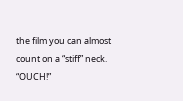the film you can almost count on a “stiff” neck. “OUCH!”